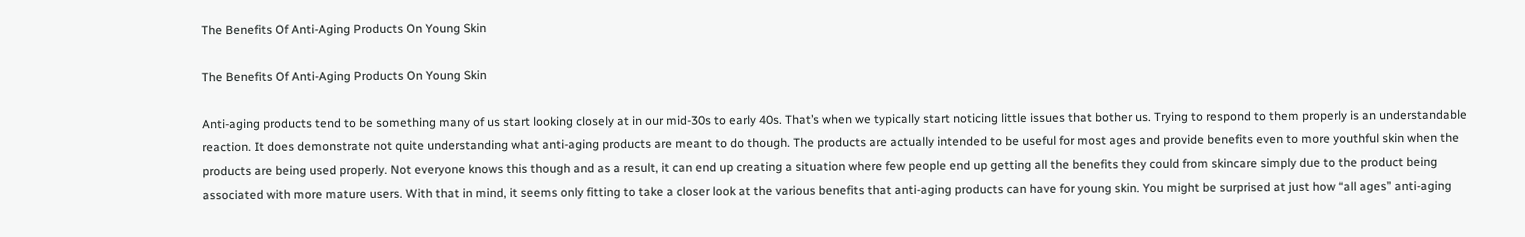The Benefits Of Anti-Aging Products On Young Skin

The Benefits Of Anti-Aging Products On Young Skin

Anti-aging products tend to be something many of us start looking closely at in our mid-30s to early 40s. That’s when we typically start noticing little issues that bother us. Trying to respond to them properly is an understandable reaction. It does demonstrate not quite understanding what anti-aging products are meant to do though. The products are actually intended to be useful for most ages and provide benefits even to more youthful skin when the products are being used properly. Not everyone knows this though and as a result, it can end up creating a situation where few people end up getting all the benefits they could from skincare simply due to the product being associated with more mature users. With that in mind, it seems only fitting to take a closer look at the various benefits that anti-aging products can have for young skin. You might be surprised at just how “all ages” anti-aging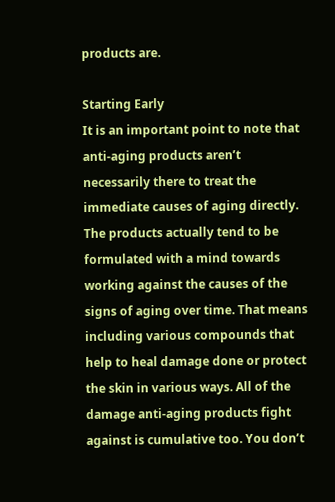products are.

Starting Early
It is an important point to note that anti-aging products aren’t necessarily there to treat the immediate causes of aging directly. The products actually tend to be formulated with a mind towards working against the causes of the signs of aging over time. That means including various compounds that help to heal damage done or protect the skin in various ways. All of the damage anti-aging products fight against is cumulative too. You don’t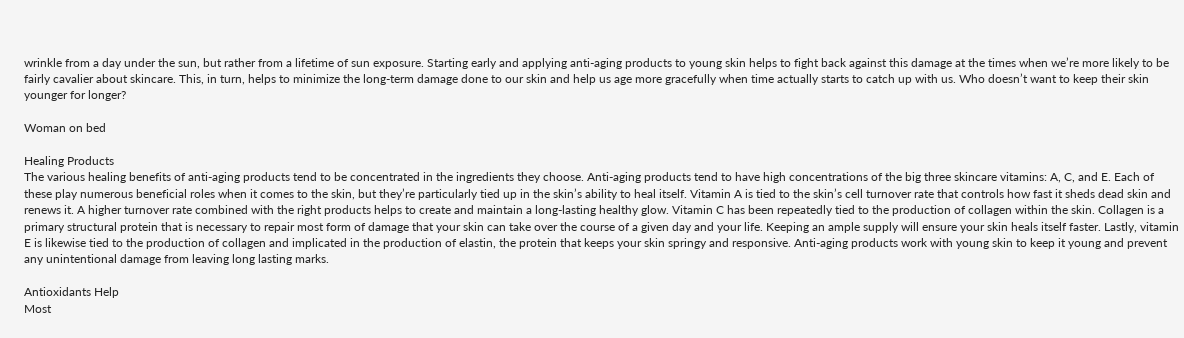wrinkle from a day under the sun, but rather from a lifetime of sun exposure. Starting early and applying anti-aging products to young skin helps to fight back against this damage at the times when we’re more likely to be fairly cavalier about skincare. This, in turn, helps to minimize the long-term damage done to our skin and help us age more gracefully when time actually starts to catch up with us. Who doesn’t want to keep their skin younger for longer?

Woman on bed

Healing Products
The various healing benefits of anti-aging products tend to be concentrated in the ingredients they choose. Anti-aging products tend to have high concentrations of the big three skincare vitamins: A, C, and E. Each of these play numerous beneficial roles when it comes to the skin, but they’re particularly tied up in the skin’s ability to heal itself. Vitamin A is tied to the skin’s cell turnover rate that controls how fast it sheds dead skin and renews it. A higher turnover rate combined with the right products helps to create and maintain a long-lasting healthy glow. Vitamin C has been repeatedly tied to the production of collagen within the skin. Collagen is a primary structural protein that is necessary to repair most form of damage that your skin can take over the course of a given day and your life. Keeping an ample supply will ensure your skin heals itself faster. Lastly, vitamin E is likewise tied to the production of collagen and implicated in the production of elastin, the protein that keeps your skin springy and responsive. Anti-aging products work with young skin to keep it young and prevent any unintentional damage from leaving long lasting marks.

Antioxidants Help
Most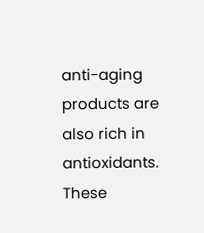anti-aging products are also rich in antioxidants. These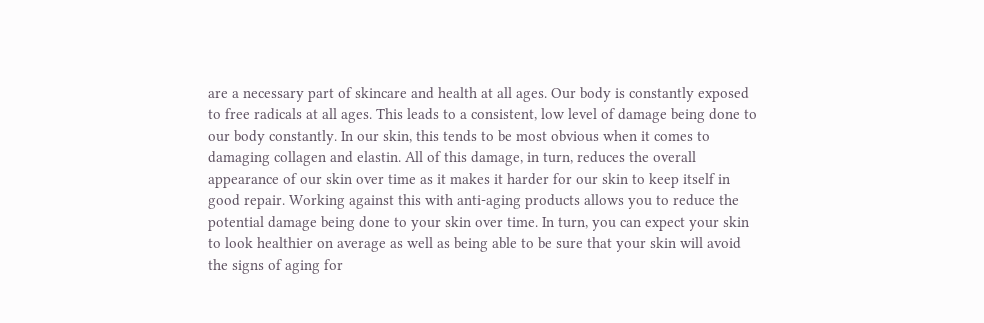are a necessary part of skincare and health at all ages. Our body is constantly exposed to free radicals at all ages. This leads to a consistent, low level of damage being done to our body constantly. In our skin, this tends to be most obvious when it comes to damaging collagen and elastin. All of this damage, in turn, reduces the overall appearance of our skin over time as it makes it harder for our skin to keep itself in good repair. Working against this with anti-aging products allows you to reduce the potential damage being done to your skin over time. In turn, you can expect your skin to look healthier on average as well as being able to be sure that your skin will avoid the signs of aging for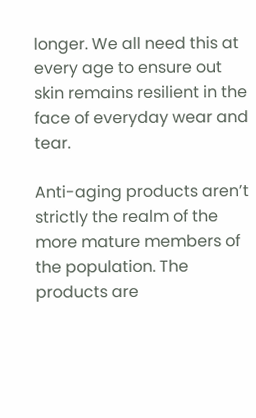longer. We all need this at every age to ensure out skin remains resilient in the face of everyday wear and tear.

Anti-aging products aren’t strictly the realm of the more mature members of the population. The products are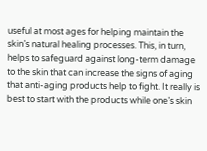useful at most ages for helping maintain the skin’s natural healing processes. This, in turn, helps to safeguard against long-term damage to the skin that can increase the signs of aging that anti-aging products help to fight. It really is best to start with the products while one’s skin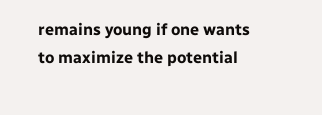remains young if one wants to maximize the potential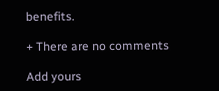benefits.

+ There are no comments

Add yours